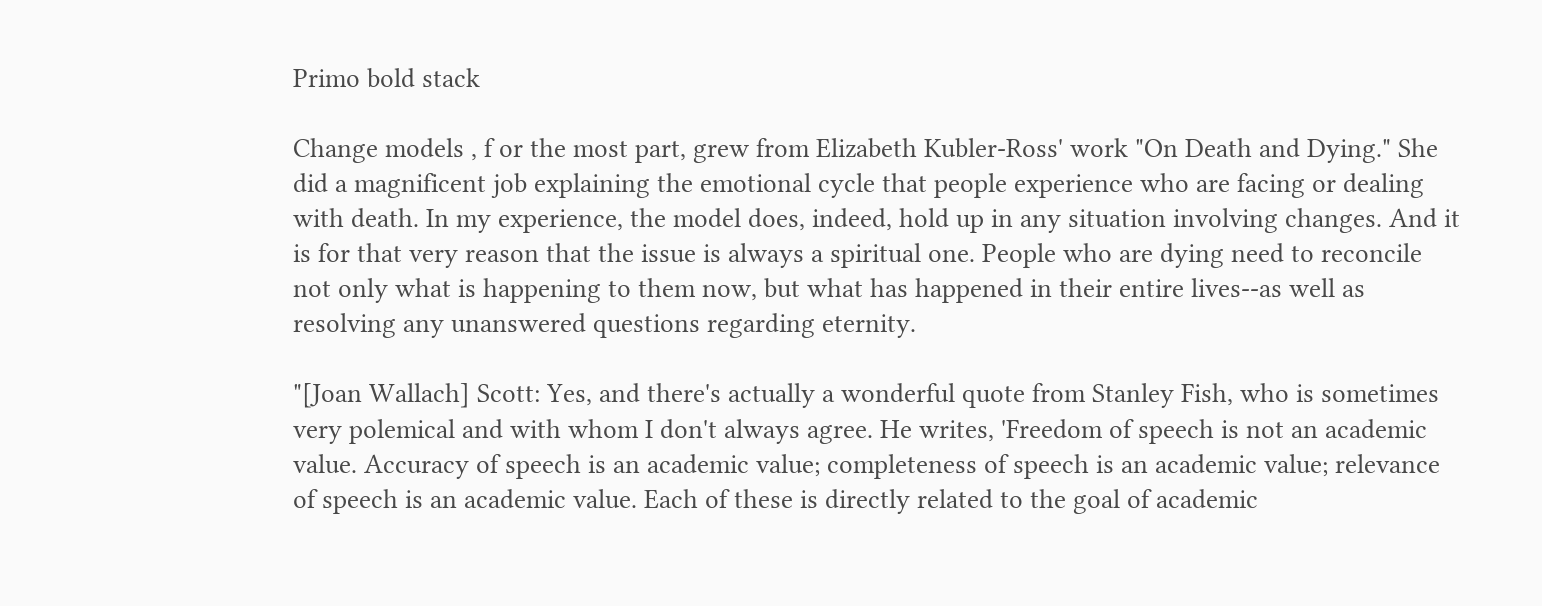Primo bold stack

Change models , f or the most part, grew from Elizabeth Kubler-Ross' work "On Death and Dying." She did a magnificent job explaining the emotional cycle that people experience who are facing or dealing with death. In my experience, the model does, indeed, hold up in any situation involving changes. And it is for that very reason that the issue is always a spiritual one. People who are dying need to reconcile not only what is happening to them now, but what has happened in their entire lives--as well as resolving any unanswered questions regarding eternity.

"[Joan Wallach] Scott: Yes, and there's actually a wonderful quote from Stanley Fish, who is sometimes very polemical and with whom I don't always agree. He writes, 'Freedom of speech is not an academic value. Accuracy of speech is an academic value; completeness of speech is an academic value; relevance of speech is an academic value. Each of these is directly related to the goal of academic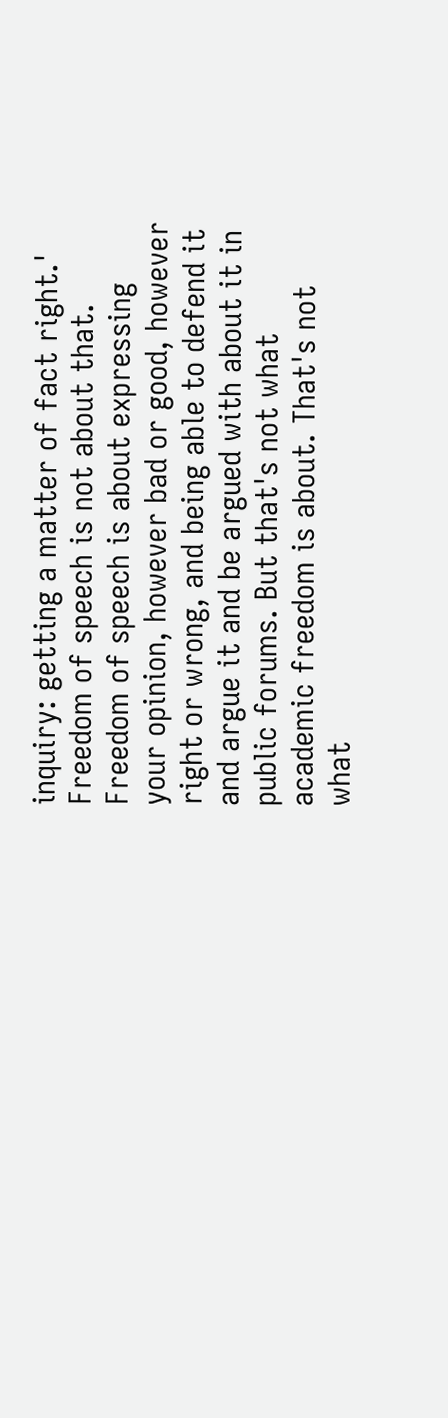inquiry: getting a matter of fact right.' Freedom of speech is not about that. Freedom of speech is about expressing your opinion, however bad or good, however right or wrong, and being able to defend it and argue it and be argued with about it in public forums. But that's not what academic freedom is about. That's not what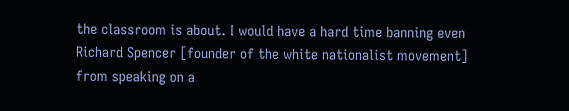the classroom is about. I would have a hard time banning even Richard Spencer [founder of the white nationalist movement] from speaking on a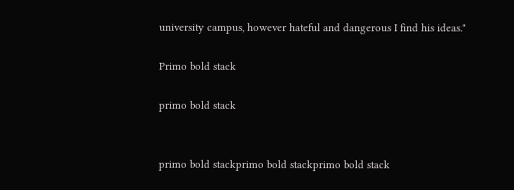university campus, however hateful and dangerous I find his ideas."

Primo bold stack

primo bold stack


primo bold stackprimo bold stackprimo bold stack